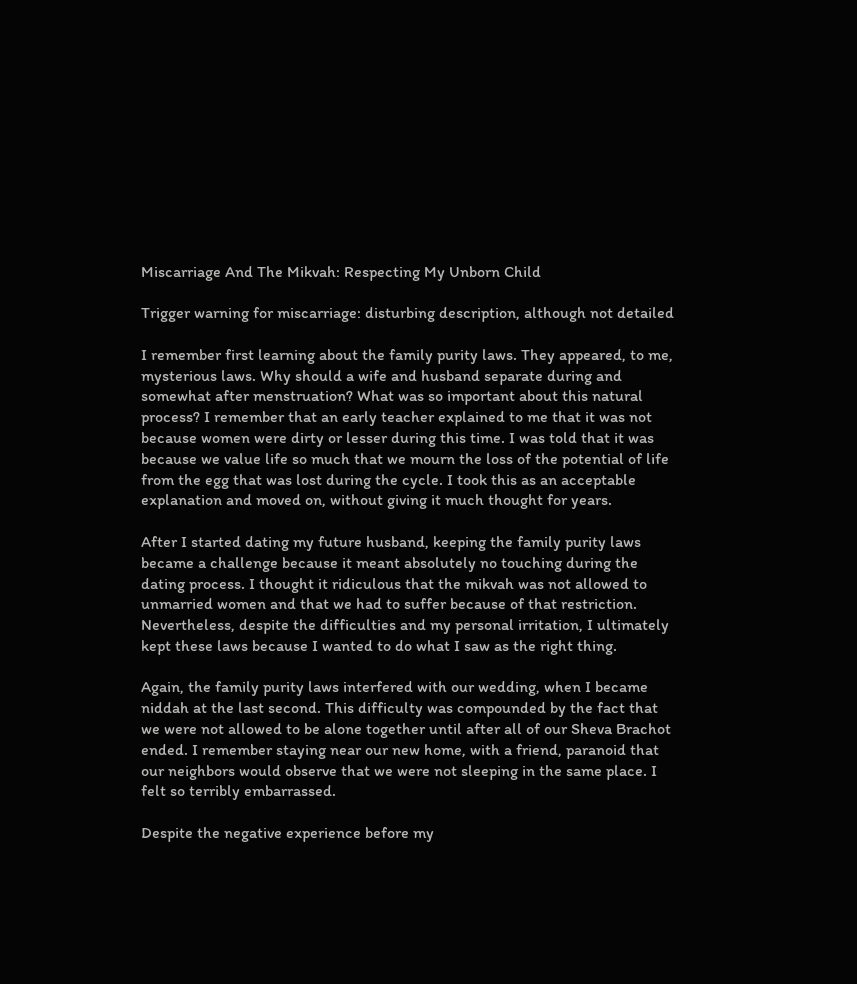Miscarriage And The Mikvah: Respecting My Unborn Child

Trigger warning for miscarriage: disturbing description, although not detailed

I remember first learning about the family purity laws. They appeared, to me, mysterious laws. Why should a wife and husband separate during and somewhat after menstruation? What was so important about this natural process? I remember that an early teacher explained to me that it was not because women were dirty or lesser during this time. I was told that it was because we value life so much that we mourn the loss of the potential of life from the egg that was lost during the cycle. I took this as an acceptable explanation and moved on, without giving it much thought for years.

After I started dating my future husband, keeping the family purity laws became a challenge because it meant absolutely no touching during the dating process. I thought it ridiculous that the mikvah was not allowed to unmarried women and that we had to suffer because of that restriction. Nevertheless, despite the difficulties and my personal irritation, I ultimately kept these laws because I wanted to do what I saw as the right thing.

Again, the family purity laws interfered with our wedding, when I became niddah at the last second. This difficulty was compounded by the fact that we were not allowed to be alone together until after all of our Sheva Brachot ended. I remember staying near our new home, with a friend, paranoid that our neighbors would observe that we were not sleeping in the same place. I felt so terribly embarrassed.

Despite the negative experience before my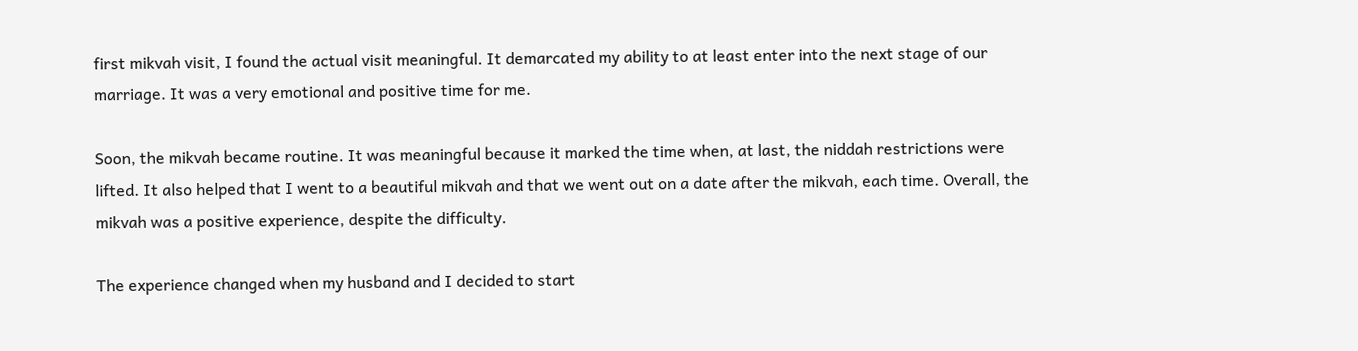first mikvah visit, I found the actual visit meaningful. It demarcated my ability to at least enter into the next stage of our marriage. It was a very emotional and positive time for me.

Soon, the mikvah became routine. It was meaningful because it marked the time when, at last, the niddah restrictions were lifted. It also helped that I went to a beautiful mikvah and that we went out on a date after the mikvah, each time. Overall, the mikvah was a positive experience, despite the difficulty.

The experience changed when my husband and I decided to start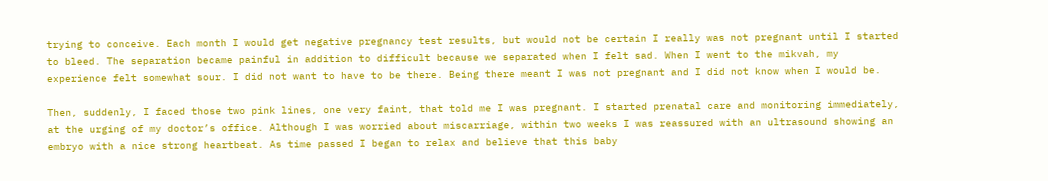trying to conceive. Each month I would get negative pregnancy test results, but would not be certain I really was not pregnant until I started to bleed. The separation became painful in addition to difficult because we separated when I felt sad. When I went to the mikvah, my experience felt somewhat sour. I did not want to have to be there. Being there meant I was not pregnant and I did not know when I would be.

Then, suddenly, I faced those two pink lines, one very faint, that told me I was pregnant. I started prenatal care and monitoring immediately, at the urging of my doctor’s office. Although I was worried about miscarriage, within two weeks I was reassured with an ultrasound showing an embryo with a nice strong heartbeat. As time passed I began to relax and believe that this baby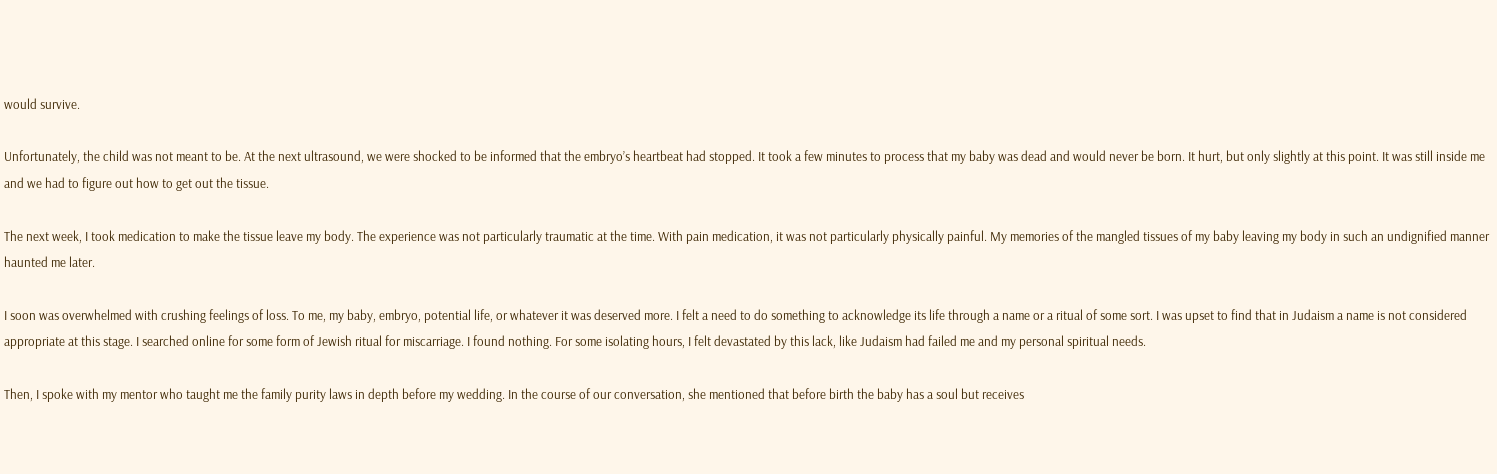would survive.

Unfortunately, the child was not meant to be. At the next ultrasound, we were shocked to be informed that the embryo’s heartbeat had stopped. It took a few minutes to process that my baby was dead and would never be born. It hurt, but only slightly at this point. It was still inside me and we had to figure out how to get out the tissue.

The next week, I took medication to make the tissue leave my body. The experience was not particularly traumatic at the time. With pain medication, it was not particularly physically painful. My memories of the mangled tissues of my baby leaving my body in such an undignified manner haunted me later.

I soon was overwhelmed with crushing feelings of loss. To me, my baby, embryo, potential life, or whatever it was deserved more. I felt a need to do something to acknowledge its life through a name or a ritual of some sort. I was upset to find that in Judaism a name is not considered appropriate at this stage. I searched online for some form of Jewish ritual for miscarriage. I found nothing. For some isolating hours, I felt devastated by this lack, like Judaism had failed me and my personal spiritual needs.

Then, I spoke with my mentor who taught me the family purity laws in depth before my wedding. In the course of our conversation, she mentioned that before birth the baby has a soul but receives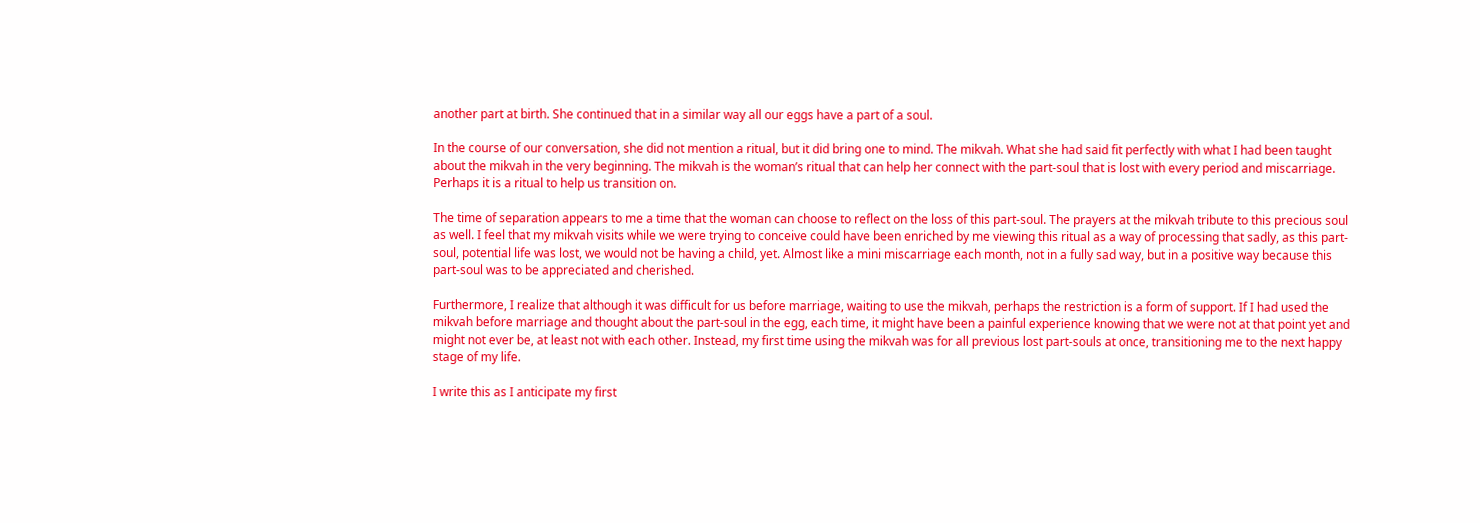another part at birth. She continued that in a similar way all our eggs have a part of a soul.

In the course of our conversation, she did not mention a ritual, but it did bring one to mind. The mikvah. What she had said fit perfectly with what I had been taught about the mikvah in the very beginning. The mikvah is the woman’s ritual that can help her connect with the part-soul that is lost with every period and miscarriage. Perhaps it is a ritual to help us transition on.

The time of separation appears to me a time that the woman can choose to reflect on the loss of this part-soul. The prayers at the mikvah tribute to this precious soul as well. I feel that my mikvah visits while we were trying to conceive could have been enriched by me viewing this ritual as a way of processing that sadly, as this part-soul, potential life was lost, we would not be having a child, yet. Almost like a mini miscarriage each month, not in a fully sad way, but in a positive way because this part-soul was to be appreciated and cherished.

Furthermore, I realize that although it was difficult for us before marriage, waiting to use the mikvah, perhaps the restriction is a form of support. If I had used the mikvah before marriage and thought about the part-soul in the egg, each time, it might have been a painful experience knowing that we were not at that point yet and might not ever be, at least not with each other. Instead, my first time using the mikvah was for all previous lost part-souls at once, transitioning me to the next happy stage of my life.

I write this as I anticipate my first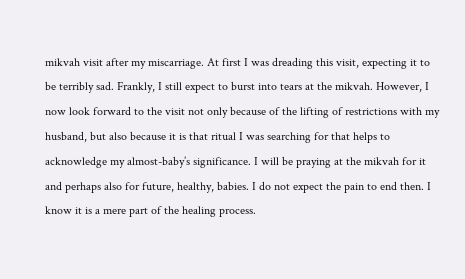mikvah visit after my miscarriage. At first I was dreading this visit, expecting it to be terribly sad. Frankly, I still expect to burst into tears at the mikvah. However, I now look forward to the visit not only because of the lifting of restrictions with my husband, but also because it is that ritual I was searching for that helps to acknowledge my almost-baby’s significance. I will be praying at the mikvah for it and perhaps also for future, healthy, babies. I do not expect the pain to end then. I know it is a mere part of the healing process.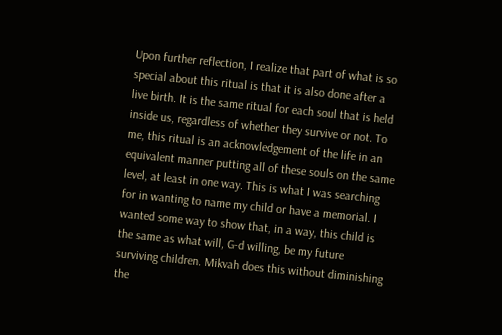Upon further reflection, I realize that part of what is so special about this ritual is that it is also done after a live birth. It is the same ritual for each soul that is held inside us, regardless of whether they survive or not. To me, this ritual is an acknowledgement of the life in an equivalent manner putting all of these souls on the same level, at least in one way. This is what I was searching for in wanting to name my child or have a memorial. I wanted some way to show that, in a way, this child is the same as what will, G-d willing, be my future surviving children. Mikvah does this without diminishing the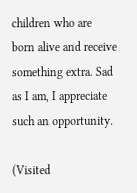children who are born alive and receive something extra. Sad as I am, I appreciate such an opportunity.

(Visited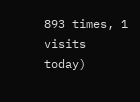893 times, 1 visits today)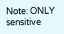Note: ONLY sensitive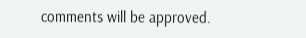comments will be approved.